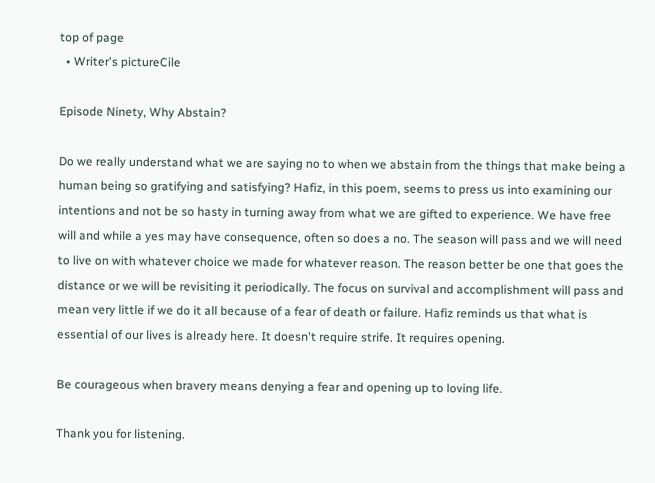top of page
  • Writer's pictureCile

Episode Ninety, Why Abstain?

Do we really understand what we are saying no to when we abstain from the things that make being a human being so gratifying and satisfying? Hafiz, in this poem, seems to press us into examining our intentions and not be so hasty in turning away from what we are gifted to experience. We have free will and while a yes may have consequence, often so does a no. The season will pass and we will need to live on with whatever choice we made for whatever reason. The reason better be one that goes the distance or we will be revisiting it periodically. The focus on survival and accomplishment will pass and mean very little if we do it all because of a fear of death or failure. Hafiz reminds us that what is essential of our lives is already here. It doesn't require strife. It requires opening.

Be courageous when bravery means denying a fear and opening up to loving life.

Thank you for listening.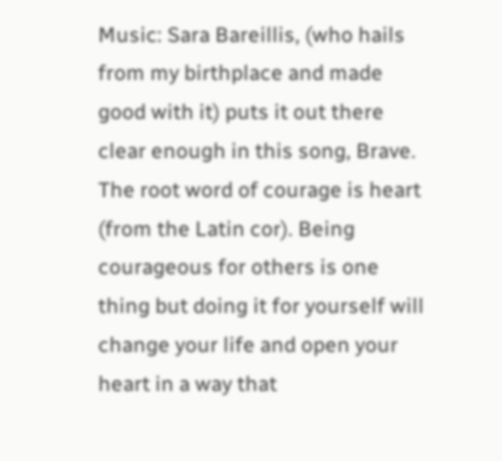Music: Sara Bareillis, (who hails from my birthplace and made good with it) puts it out there clear enough in this song, Brave. The root word of courage is heart (from the Latin cor). Being courageous for others is one thing but doing it for yourself will change your life and open your heart in a way that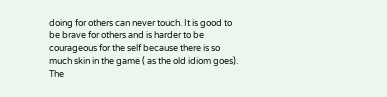doing for others can never touch. It is good to be brave for others and is harder to be courageous for the self because there is so much skin in the game ( as the old idiom goes). The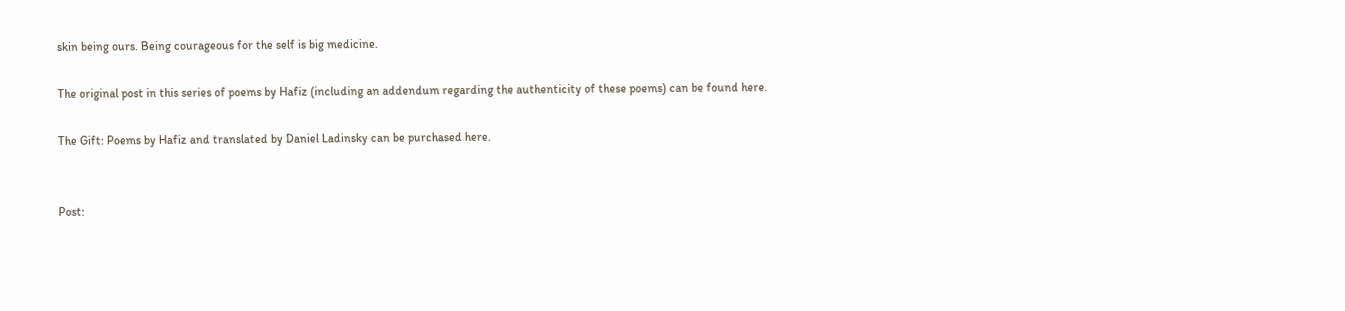skin being ours. Being courageous for the self is big medicine.

The original post in this series of poems by Hafiz (including an addendum regarding the authenticity of these poems) can be found here.

The Gift: Poems by Hafiz and translated by Daniel Ladinsky can be purchased here.


Post: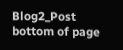Blog2_Post
bottom of page